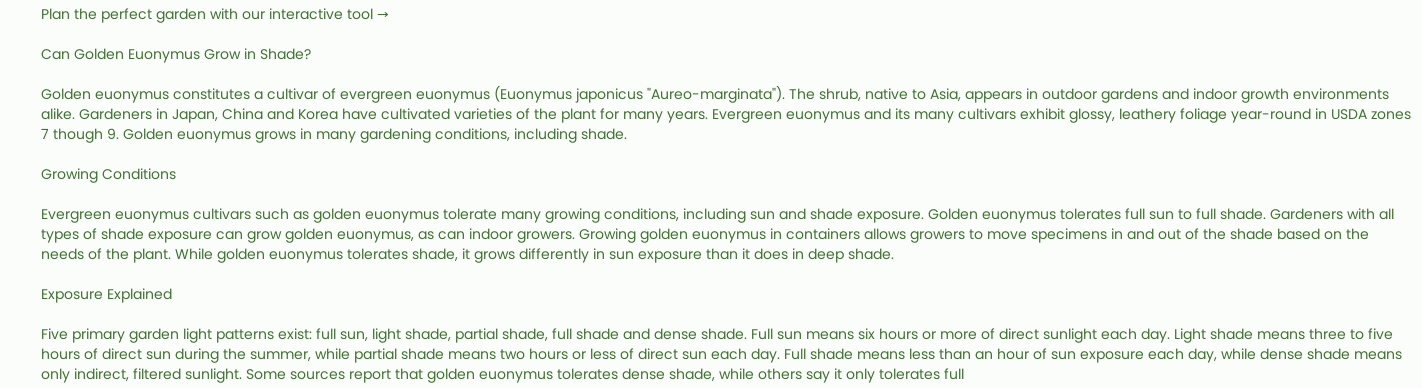Plan the perfect garden with our interactive tool →

Can Golden Euonymus Grow in Shade?

Golden euonymus constitutes a cultivar of evergreen euonymus (Euonymus japonicus "Aureo-marginata"). The shrub, native to Asia, appears in outdoor gardens and indoor growth environments alike. Gardeners in Japan, China and Korea have cultivated varieties of the plant for many years. Evergreen euonymus and its many cultivars exhibit glossy, leathery foliage year-round in USDA zones 7 though 9. Golden euonymus grows in many gardening conditions, including shade.

Growing Conditions

Evergreen euonymus cultivars such as golden euonymus tolerate many growing conditions, including sun and shade exposure. Golden euonymus tolerates full sun to full shade. Gardeners with all types of shade exposure can grow golden euonymus, as can indoor growers. Growing golden euonymus in containers allows growers to move specimens in and out of the shade based on the needs of the plant. While golden euonymus tolerates shade, it grows differently in sun exposure than it does in deep shade.

Exposure Explained

Five primary garden light patterns exist: full sun, light shade, partial shade, full shade and dense shade. Full sun means six hours or more of direct sunlight each day. Light shade means three to five hours of direct sun during the summer, while partial shade means two hours or less of direct sun each day. Full shade means less than an hour of sun exposure each day, while dense shade means only indirect, filtered sunlight. Some sources report that golden euonymus tolerates dense shade, while others say it only tolerates full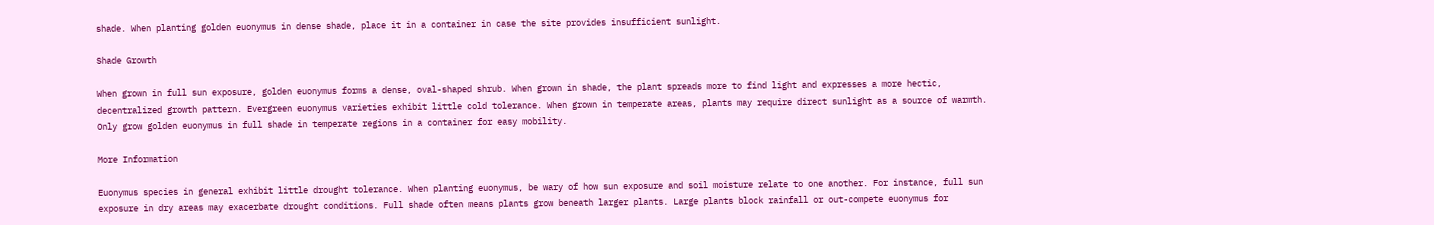shade. When planting golden euonymus in dense shade, place it in a container in case the site provides insufficient sunlight.

Shade Growth

When grown in full sun exposure, golden euonymus forms a dense, oval-shaped shrub. When grown in shade, the plant spreads more to find light and expresses a more hectic, decentralized growth pattern. Evergreen euonymus varieties exhibit little cold tolerance. When grown in temperate areas, plants may require direct sunlight as a source of warmth. Only grow golden euonymus in full shade in temperate regions in a container for easy mobility.

More Information

Euonymus species in general exhibit little drought tolerance. When planting euonymus, be wary of how sun exposure and soil moisture relate to one another. For instance, full sun exposure in dry areas may exacerbate drought conditions. Full shade often means plants grow beneath larger plants. Large plants block rainfall or out-compete euonymus for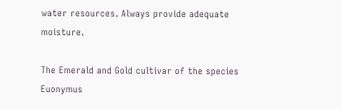water resources. Always provide adequate moisture.

The Emerald and Gold cultivar of the species Euonymus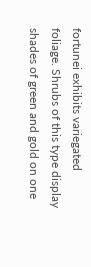fortunei exhibits variegated foliage. Shrubs of this type display shades of green and gold on one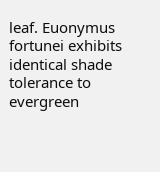leaf. Euonymus fortunei exhibits identical shade tolerance to evergreen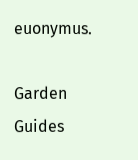euonymus.

Garden Guides